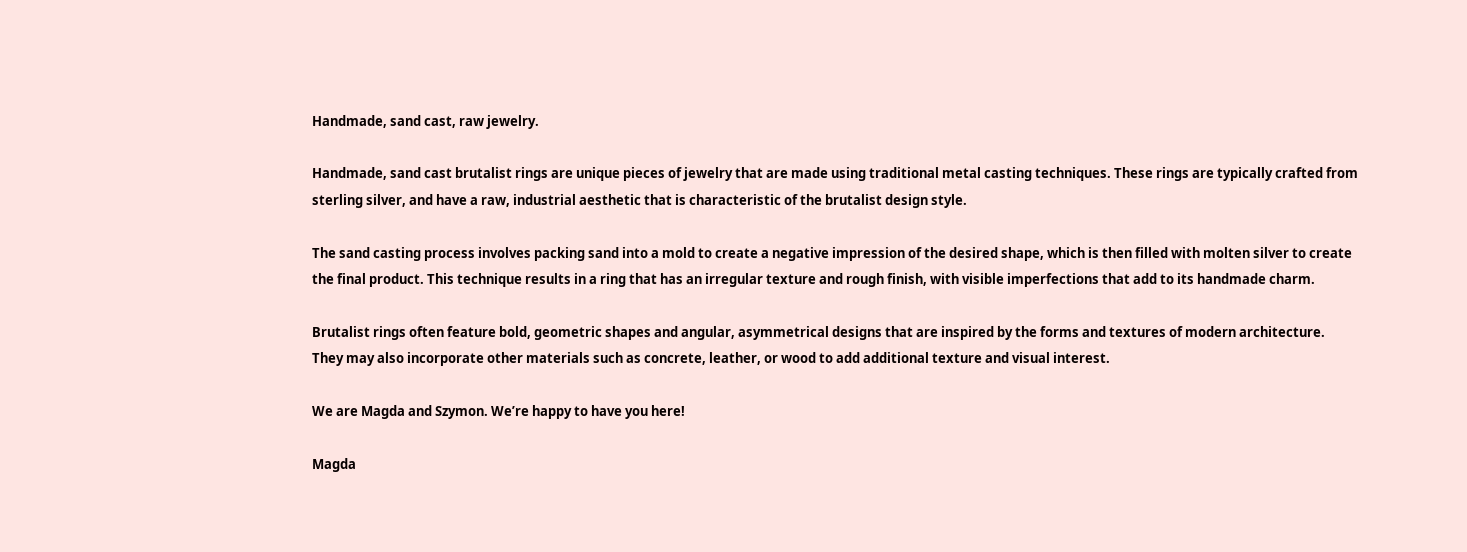Handmade, sand cast, raw jewelry.

Handmade, sand cast brutalist rings are unique pieces of jewelry that are made using traditional metal casting techniques. These rings are typically crafted from sterling silver, and have a raw, industrial aesthetic that is characteristic of the brutalist design style.

The sand casting process involves packing sand into a mold to create a negative impression of the desired shape, which is then filled with molten silver to create the final product. This technique results in a ring that has an irregular texture and rough finish, with visible imperfections that add to its handmade charm.

Brutalist rings often feature bold, geometric shapes and angular, asymmetrical designs that are inspired by the forms and textures of modern architecture. They may also incorporate other materials such as concrete, leather, or wood to add additional texture and visual interest.

We are Magda and Szymon. We’re happy to have you here!

Magda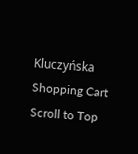Kluczyńska
Shopping Cart
Scroll to Top